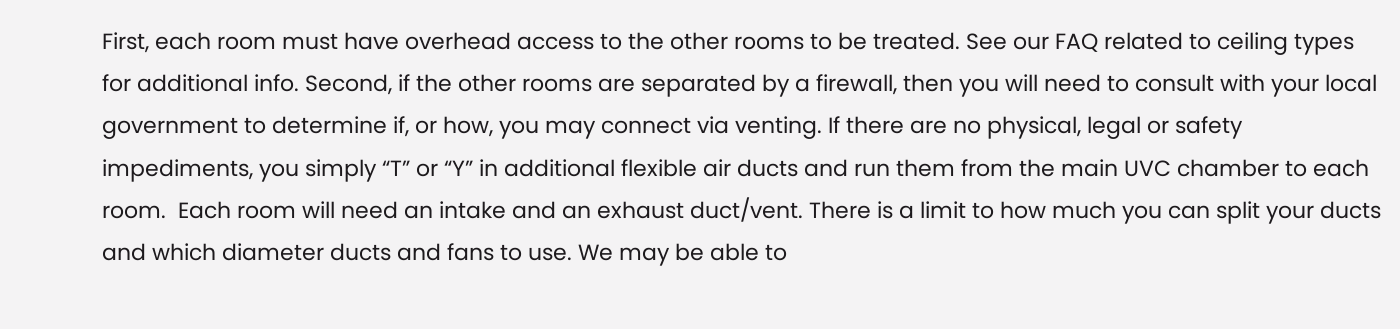First, each room must have overhead access to the other rooms to be treated. See our FAQ related to ceiling types for additional info. Second, if the other rooms are separated by a firewall, then you will need to consult with your local government to determine if, or how, you may connect via venting. If there are no physical, legal or safety impediments, you simply “T” or “Y” in additional flexible air ducts and run them from the main UVC chamber to each room.  Each room will need an intake and an exhaust duct/vent. There is a limit to how much you can split your ducts and which diameter ducts and fans to use. We may be able to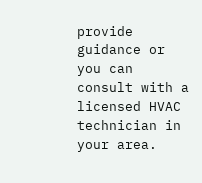provide guidance or you can consult with a licensed HVAC technician in your area.